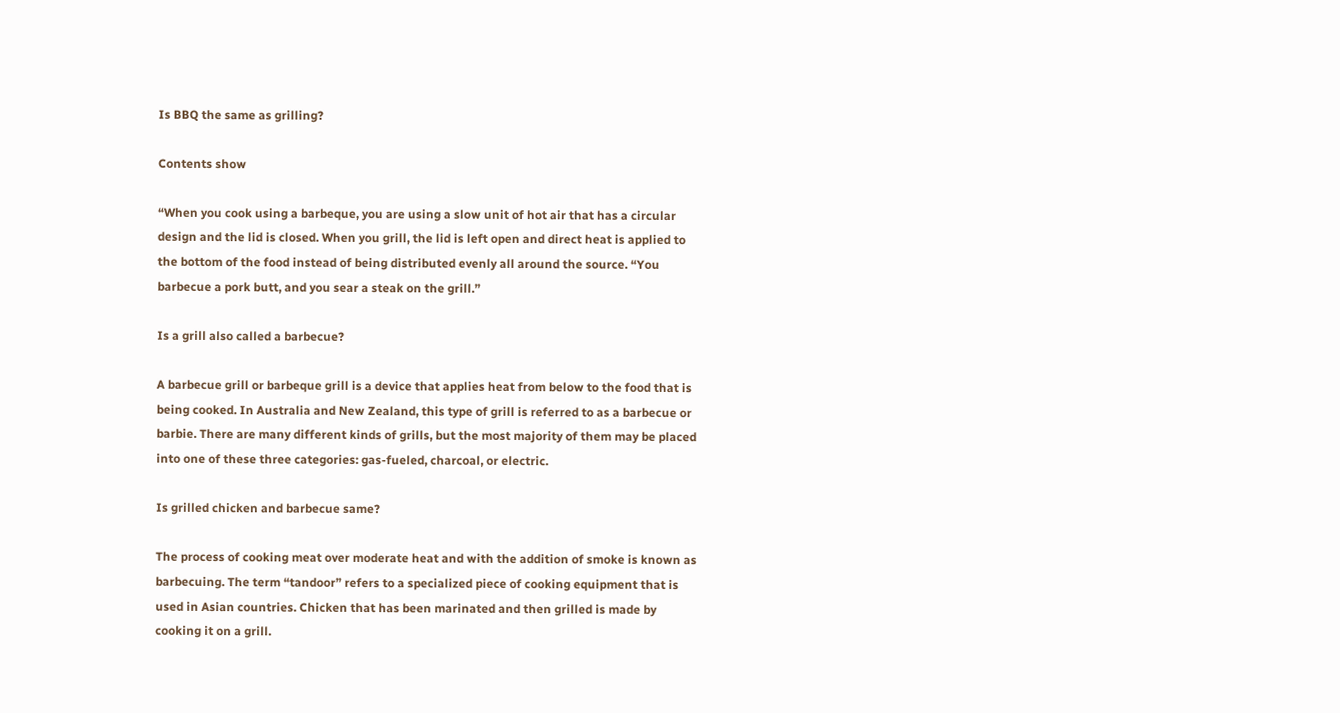Is BBQ the same as grilling?

Contents show

“When you cook using a barbeque, you are using a slow unit of hot air that has a circular design and the lid is closed. When you grill, the lid is left open and direct heat is applied to the bottom of the food instead of being distributed evenly all around the source. “You barbecue a pork butt, and you sear a steak on the grill.”

Is a grill also called a barbecue?

A barbecue grill or barbeque grill is a device that applies heat from below to the food that is being cooked. In Australia and New Zealand, this type of grill is referred to as a barbecue or barbie. There are many different kinds of grills, but the most majority of them may be placed into one of these three categories: gas-fueled, charcoal, or electric.

Is grilled chicken and barbecue same?

The process of cooking meat over moderate heat and with the addition of smoke is known as barbecuing. The term “tandoor” refers to a specialized piece of cooking equipment that is used in Asian countries. Chicken that has been marinated and then grilled is made by cooking it on a grill.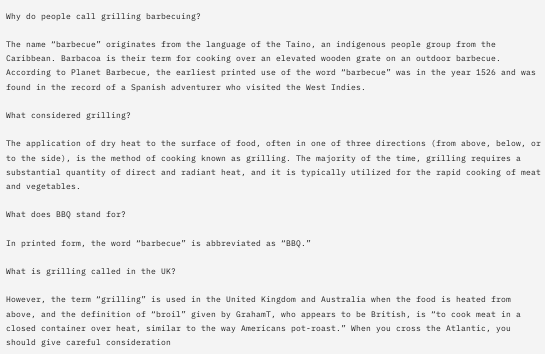Why do people call grilling barbecuing?

The name “barbecue” originates from the language of the Taino, an indigenous people group from the Caribbean. Barbacoa is their term for cooking over an elevated wooden grate on an outdoor barbecue. According to Planet Barbecue, the earliest printed use of the word “barbecue” was in the year 1526 and was found in the record of a Spanish adventurer who visited the West Indies.

What considered grilling?

The application of dry heat to the surface of food, often in one of three directions (from above, below, or to the side), is the method of cooking known as grilling. The majority of the time, grilling requires a substantial quantity of direct and radiant heat, and it is typically utilized for the rapid cooking of meat and vegetables.

What does BBQ stand for?

In printed form, the word “barbecue” is abbreviated as “BBQ.”

What is grilling called in the UK?

However, the term “grilling” is used in the United Kingdom and Australia when the food is heated from above, and the definition of “broil” given by GrahamT, who appears to be British, is “to cook meat in a closed container over heat, similar to the way Americans pot-roast.” When you cross the Atlantic, you should give careful consideration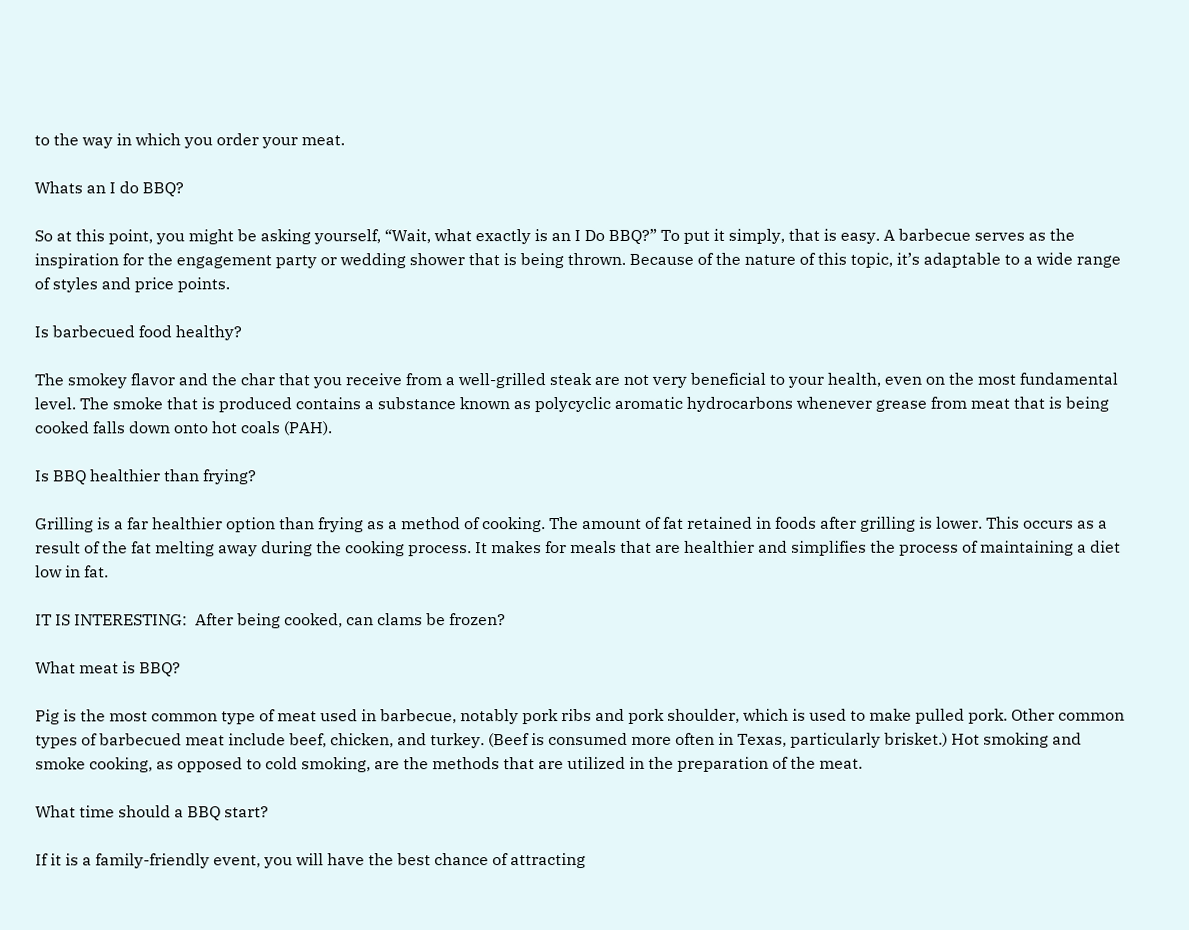to the way in which you order your meat.

Whats an I do BBQ?

So at this point, you might be asking yourself, “Wait, what exactly is an I Do BBQ?” To put it simply, that is easy. A barbecue serves as the inspiration for the engagement party or wedding shower that is being thrown. Because of the nature of this topic, it’s adaptable to a wide range of styles and price points.

Is barbecued food healthy?

The smokey flavor and the char that you receive from a well-grilled steak are not very beneficial to your health, even on the most fundamental level. The smoke that is produced contains a substance known as polycyclic aromatic hydrocarbons whenever grease from meat that is being cooked falls down onto hot coals (PAH).

Is BBQ healthier than frying?

Grilling is a far healthier option than frying as a method of cooking. The amount of fat retained in foods after grilling is lower. This occurs as a result of the fat melting away during the cooking process. It makes for meals that are healthier and simplifies the process of maintaining a diet low in fat.

IT IS INTERESTING:  After being cooked, can clams be frozen?

What meat is BBQ?

Pig is the most common type of meat used in barbecue, notably pork ribs and pork shoulder, which is used to make pulled pork. Other common types of barbecued meat include beef, chicken, and turkey. (Beef is consumed more often in Texas, particularly brisket.) Hot smoking and smoke cooking, as opposed to cold smoking, are the methods that are utilized in the preparation of the meat.

What time should a BBQ start?

If it is a family-friendly event, you will have the best chance of attracting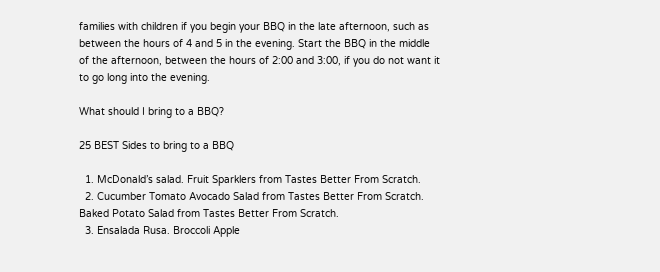families with children if you begin your BBQ in the late afternoon, such as between the hours of 4 and 5 in the evening. Start the BBQ in the middle of the afternoon, between the hours of 2:00 and 3:00, if you do not want it to go long into the evening.

What should I bring to a BBQ?

25 BEST Sides to bring to a BBQ

  1. McDonald’s salad. Fruit Sparklers from Tastes Better From Scratch.
  2. Cucumber Tomato Avocado Salad from Tastes Better From Scratch. Baked Potato Salad from Tastes Better From Scratch.
  3. Ensalada Rusa. Broccoli Apple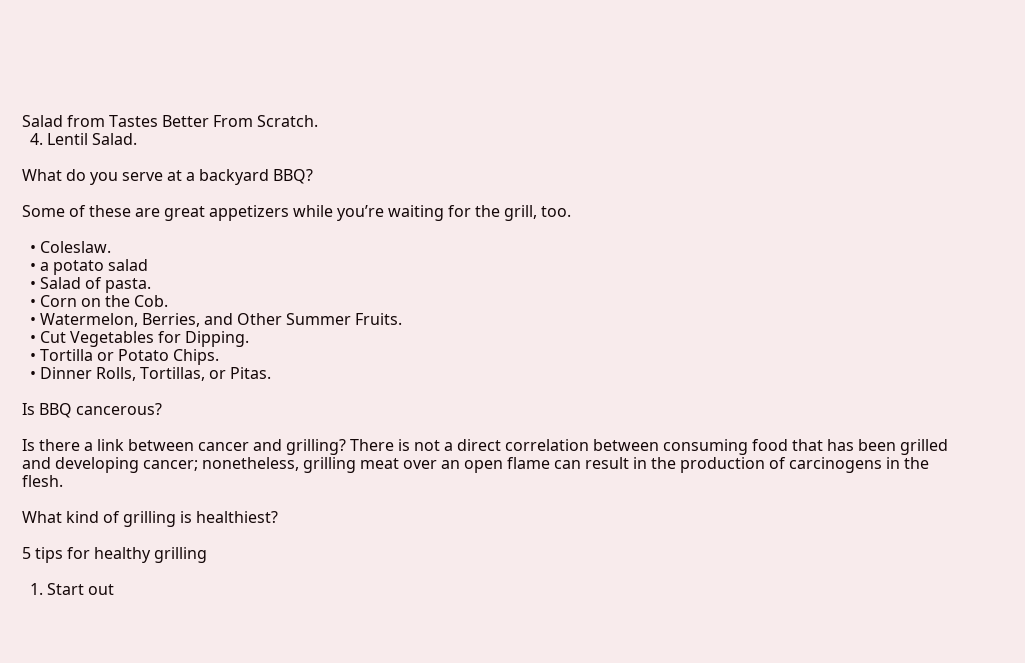Salad from Tastes Better From Scratch.
  4. Lentil Salad.

What do you serve at a backyard BBQ?

Some of these are great appetizers while you’re waiting for the grill, too.

  • Coleslaw.
  • a potato salad
  • Salad of pasta.
  • Corn on the Cob.
  • Watermelon, Berries, and Other Summer Fruits.
  • Cut Vegetables for Dipping.
  • Tortilla or Potato Chips.
  • Dinner Rolls, Tortillas, or Pitas.

Is BBQ cancerous?

Is there a link between cancer and grilling? There is not a direct correlation between consuming food that has been grilled and developing cancer; nonetheless, grilling meat over an open flame can result in the production of carcinogens in the flesh.

What kind of grilling is healthiest?

5 tips for healthy grilling

  1. Start out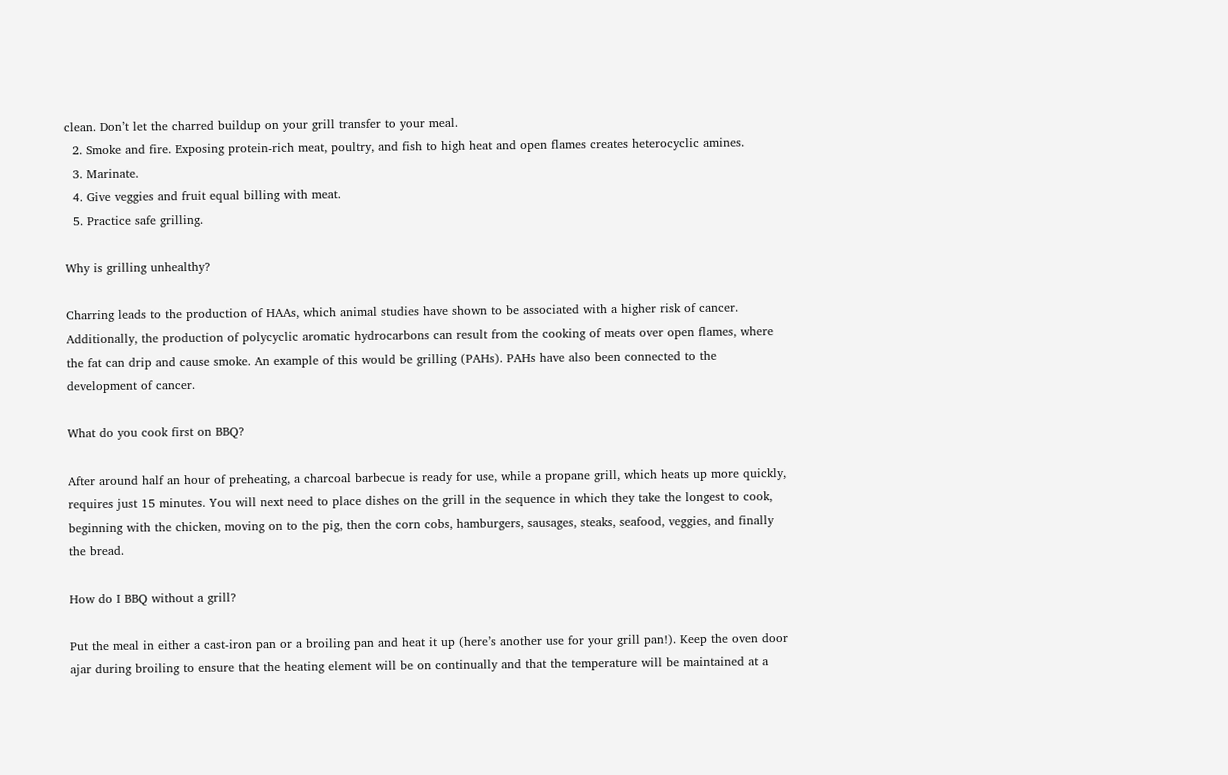clean. Don’t let the charred buildup on your grill transfer to your meal.
  2. Smoke and fire. Exposing protein-rich meat, poultry, and fish to high heat and open flames creates heterocyclic amines.
  3. Marinate.
  4. Give veggies and fruit equal billing with meat.
  5. Practice safe grilling.

Why is grilling unhealthy?

Charring leads to the production of HAAs, which animal studies have shown to be associated with a higher risk of cancer. Additionally, the production of polycyclic aromatic hydrocarbons can result from the cooking of meats over open flames, where the fat can drip and cause smoke. An example of this would be grilling (PAHs). PAHs have also been connected to the development of cancer.

What do you cook first on BBQ?

After around half an hour of preheating, a charcoal barbecue is ready for use, while a propane grill, which heats up more quickly, requires just 15 minutes. You will next need to place dishes on the grill in the sequence in which they take the longest to cook, beginning with the chicken, moving on to the pig, then the corn cobs, hamburgers, sausages, steaks, seafood, veggies, and finally the bread.

How do I BBQ without a grill?

Put the meal in either a cast-iron pan or a broiling pan and heat it up (here’s another use for your grill pan!). Keep the oven door ajar during broiling to ensure that the heating element will be on continually and that the temperature will be maintained at a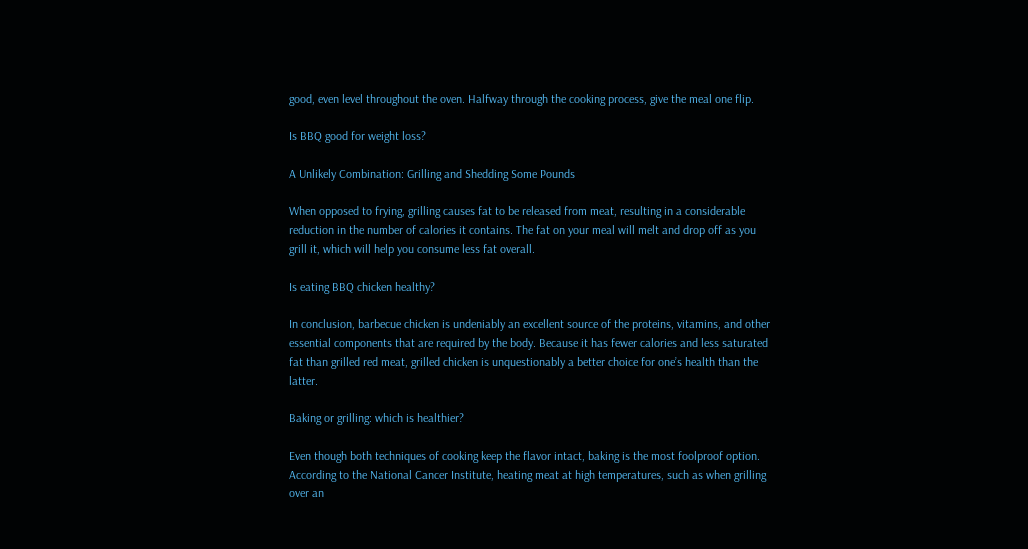good, even level throughout the oven. Halfway through the cooking process, give the meal one flip.

Is BBQ good for weight loss?

A Unlikely Combination: Grilling and Shedding Some Pounds

When opposed to frying, grilling causes fat to be released from meat, resulting in a considerable reduction in the number of calories it contains. The fat on your meal will melt and drop off as you grill it, which will help you consume less fat overall.

Is eating BBQ chicken healthy?

In conclusion, barbecue chicken is undeniably an excellent source of the proteins, vitamins, and other essential components that are required by the body. Because it has fewer calories and less saturated fat than grilled red meat, grilled chicken is unquestionably a better choice for one’s health than the latter.

Baking or grilling: which is healthier?

Even though both techniques of cooking keep the flavor intact, baking is the most foolproof option. According to the National Cancer Institute, heating meat at high temperatures, such as when grilling over an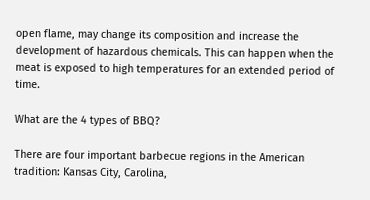open flame, may change its composition and increase the development of hazardous chemicals. This can happen when the meat is exposed to high temperatures for an extended period of time.

What are the 4 types of BBQ?

There are four important barbecue regions in the American tradition: Kansas City, Carolina,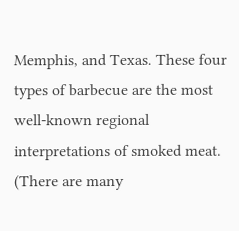Memphis, and Texas. These four types of barbecue are the most well-known regional interpretations of smoked meat. (There are many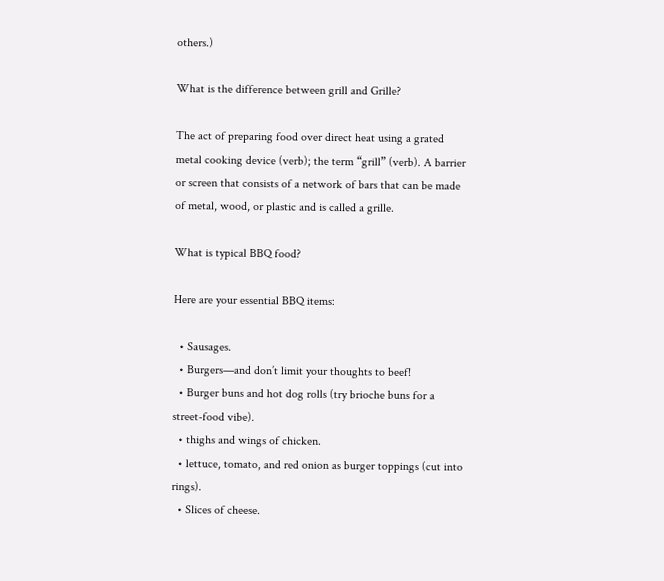others.)

What is the difference between grill and Grille?

The act of preparing food over direct heat using a grated metal cooking device (verb); the term “grill” (verb). A barrier or screen that consists of a network of bars that can be made of metal, wood, or plastic and is called a grille.

What is typical BBQ food?

Here are your essential BBQ items:

  • Sausages.
  • Burgers—and don’t limit your thoughts to beef!
  • Burger buns and hot dog rolls (try brioche buns for a street-food vibe).
  • thighs and wings of chicken.
  • lettuce, tomato, and red onion as burger toppings (cut into rings).
  • Slices of cheese.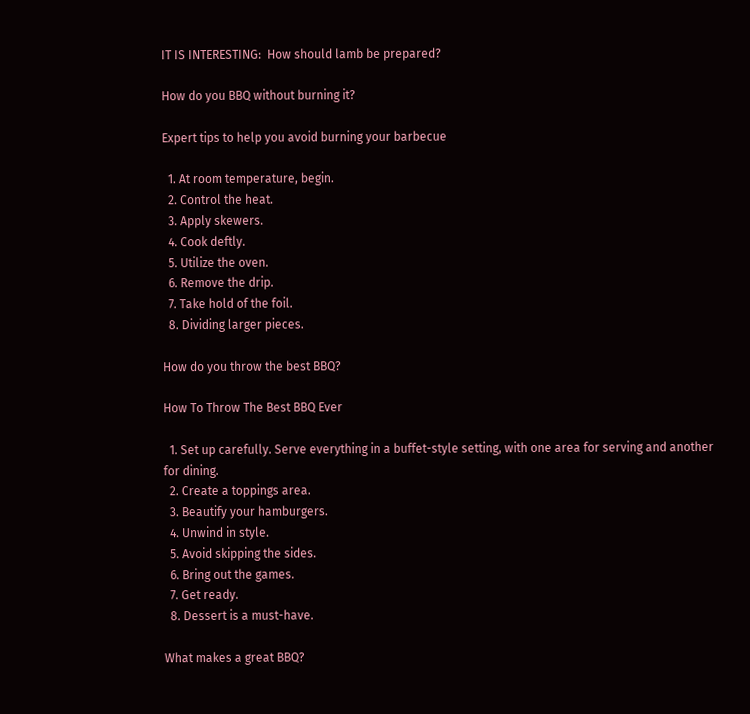IT IS INTERESTING:  How should lamb be prepared?

How do you BBQ without burning it?

Expert tips to help you avoid burning your barbecue

  1. At room temperature, begin.
  2. Control the heat.
  3. Apply skewers.
  4. Cook deftly.
  5. Utilize the oven.
  6. Remove the drip.
  7. Take hold of the foil.
  8. Dividing larger pieces.

How do you throw the best BBQ?

How To Throw The Best BBQ Ever

  1. Set up carefully. Serve everything in a buffet-style setting, with one area for serving and another for dining.
  2. Create a toppings area.
  3. Beautify your hamburgers.
  4. Unwind in style.
  5. Avoid skipping the sides.
  6. Bring out the games.
  7. Get ready.
  8. Dessert is a must-have.

What makes a great BBQ?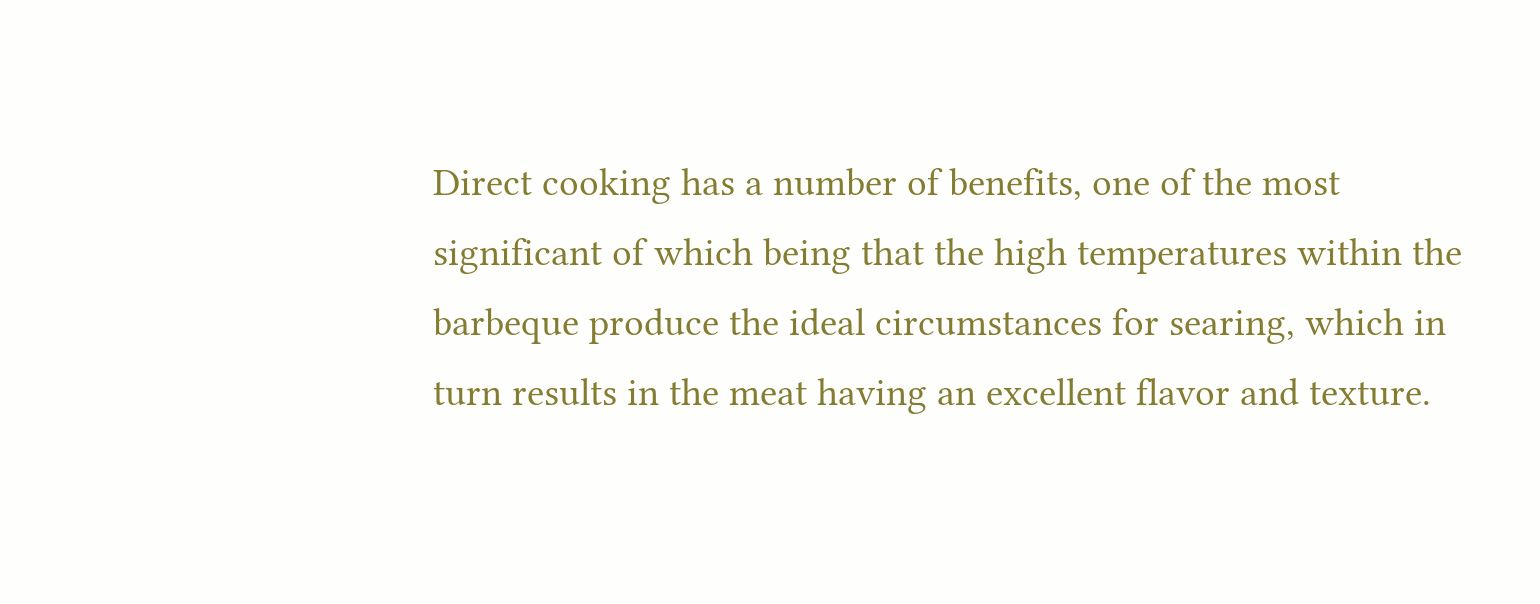Direct cooking has a number of benefits, one of the most significant of which being that the high temperatures within the barbeque produce the ideal circumstances for searing, which in turn results in the meat having an excellent flavor and texture.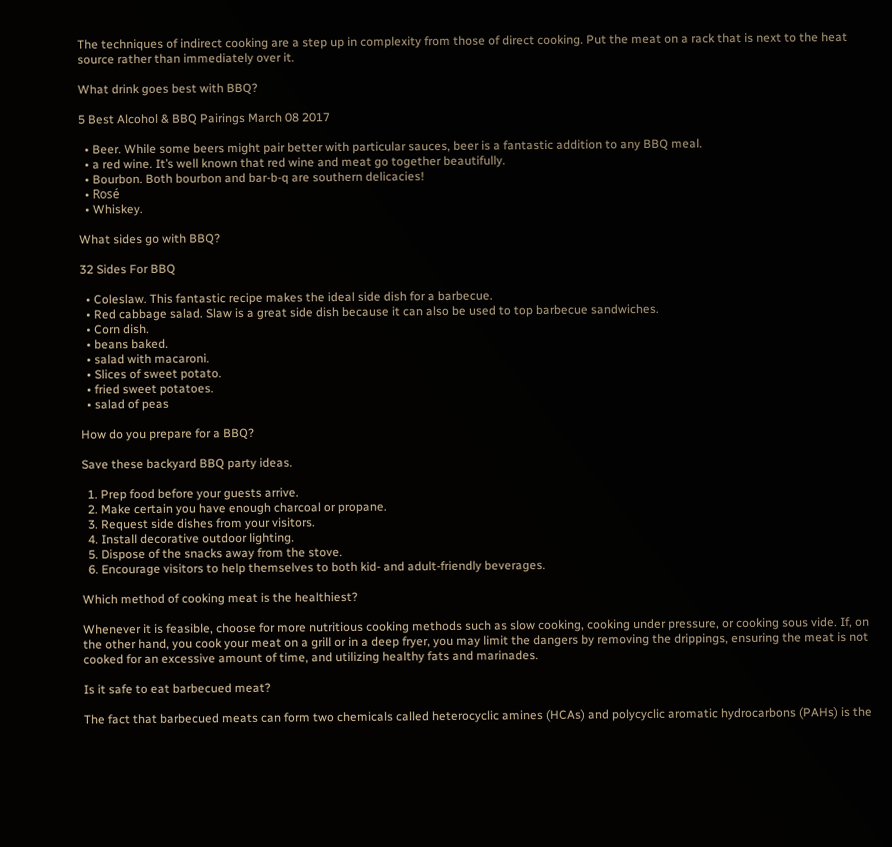The techniques of indirect cooking are a step up in complexity from those of direct cooking. Put the meat on a rack that is next to the heat source rather than immediately over it.

What drink goes best with BBQ?

5 Best Alcohol & BBQ Pairings March 08 2017

  • Beer. While some beers might pair better with particular sauces, beer is a fantastic addition to any BBQ meal.
  • a red wine. It’s well known that red wine and meat go together beautifully.
  • Bourbon. Both bourbon and bar-b-q are southern delicacies!
  • Rosé
  • Whiskey.

What sides go with BBQ?

32 Sides For BBQ

  • Coleslaw. This fantastic recipe makes the ideal side dish for a barbecue.
  • Red cabbage salad. Slaw is a great side dish because it can also be used to top barbecue sandwiches.
  • Corn dish.
  • beans baked.
  • salad with macaroni.
  • Slices of sweet potato.
  • fried sweet potatoes.
  • salad of peas

How do you prepare for a BBQ?

Save these backyard BBQ party ideas.

  1. Prep food before your guests arrive.
  2. Make certain you have enough charcoal or propane.
  3. Request side dishes from your visitors.
  4. Install decorative outdoor lighting.
  5. Dispose of the snacks away from the stove.
  6. Encourage visitors to help themselves to both kid- and adult-friendly beverages.

Which method of cooking meat is the healthiest?

Whenever it is feasible, choose for more nutritious cooking methods such as slow cooking, cooking under pressure, or cooking sous vide. If, on the other hand, you cook your meat on a grill or in a deep fryer, you may limit the dangers by removing the drippings, ensuring the meat is not cooked for an excessive amount of time, and utilizing healthy fats and marinades.

Is it safe to eat barbecued meat?

The fact that barbecued meats can form two chemicals called heterocyclic amines (HCAs) and polycyclic aromatic hydrocarbons (PAHs) is the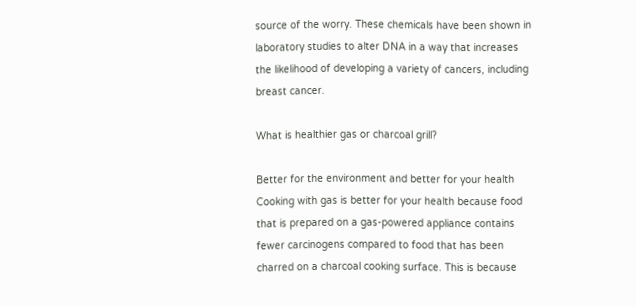source of the worry. These chemicals have been shown in laboratory studies to alter DNA in a way that increases the likelihood of developing a variety of cancers, including breast cancer.

What is healthier gas or charcoal grill?

Better for the environment and better for your health Cooking with gas is better for your health because food that is prepared on a gas-powered appliance contains fewer carcinogens compared to food that has been charred on a charcoal cooking surface. This is because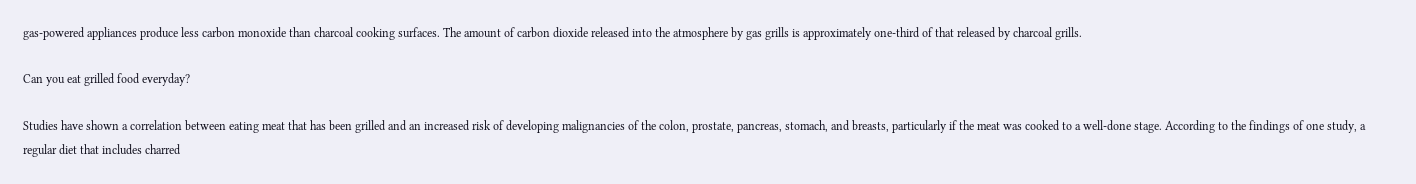gas-powered appliances produce less carbon monoxide than charcoal cooking surfaces. The amount of carbon dioxide released into the atmosphere by gas grills is approximately one-third of that released by charcoal grills.

Can you eat grilled food everyday?

Studies have shown a correlation between eating meat that has been grilled and an increased risk of developing malignancies of the colon, prostate, pancreas, stomach, and breasts, particularly if the meat was cooked to a well-done stage. According to the findings of one study, a regular diet that includes charred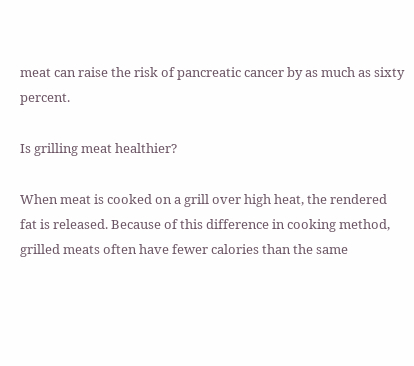meat can raise the risk of pancreatic cancer by as much as sixty percent.

Is grilling meat healthier?

When meat is cooked on a grill over high heat, the rendered fat is released. Because of this difference in cooking method, grilled meats often have fewer calories than the same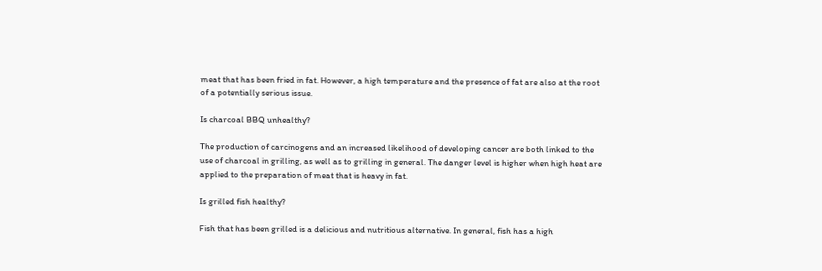meat that has been fried in fat. However, a high temperature and the presence of fat are also at the root of a potentially serious issue.

Is charcoal BBQ unhealthy?

The production of carcinogens and an increased likelihood of developing cancer are both linked to the use of charcoal in grilling, as well as to grilling in general. The danger level is higher when high heat are applied to the preparation of meat that is heavy in fat.

Is grilled fish healthy?

Fish that has been grilled is a delicious and nutritious alternative. In general, fish has a high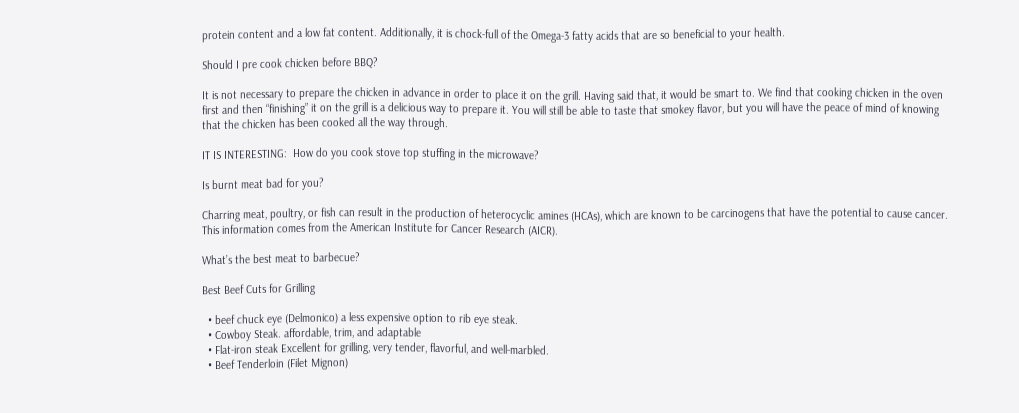protein content and a low fat content. Additionally, it is chock-full of the Omega-3 fatty acids that are so beneficial to your health.

Should I pre cook chicken before BBQ?

It is not necessary to prepare the chicken in advance in order to place it on the grill. Having said that, it would be smart to. We find that cooking chicken in the oven first and then “finishing” it on the grill is a delicious way to prepare it. You will still be able to taste that smokey flavor, but you will have the peace of mind of knowing that the chicken has been cooked all the way through.

IT IS INTERESTING:  How do you cook stove top stuffing in the microwave?

Is burnt meat bad for you?

Charring meat, poultry, or fish can result in the production of heterocyclic amines (HCAs), which are known to be carcinogens that have the potential to cause cancer. This information comes from the American Institute for Cancer Research (AICR).

What’s the best meat to barbecue?

Best Beef Cuts for Grilling

  • beef chuck eye (Delmonico) a less expensive option to rib eye steak.
  • Cowboy Steak. affordable, trim, and adaptable
  • Flat-iron steak Excellent for grilling, very tender, flavorful, and well-marbled.
  • Beef Tenderloin (Filet Mignon)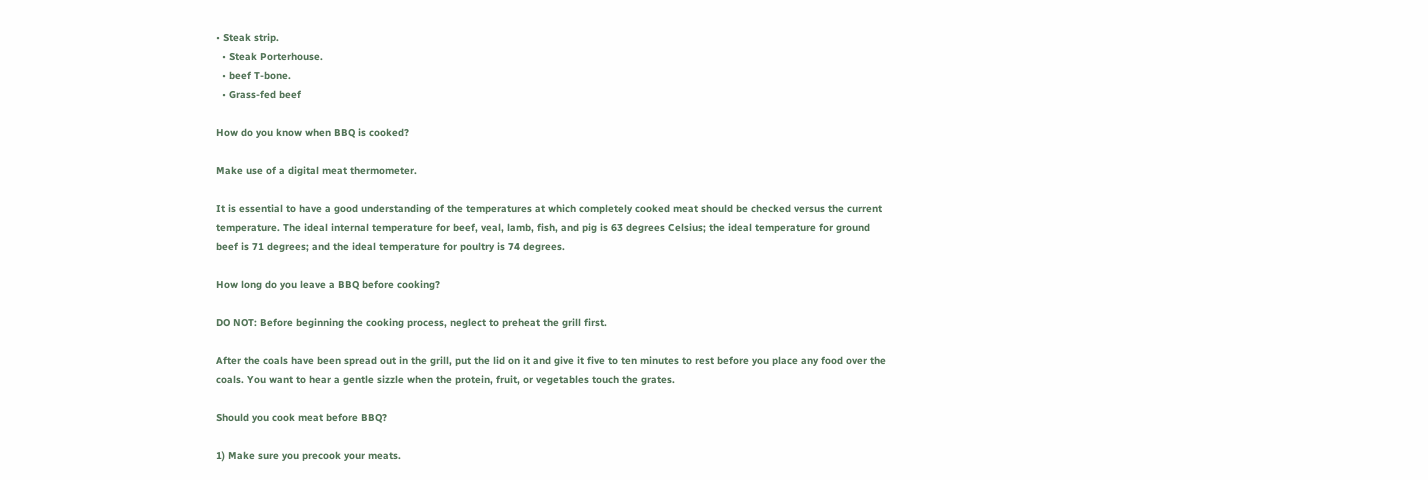• Steak strip.
  • Steak Porterhouse.
  • beef T-bone.
  • Grass-fed beef

How do you know when BBQ is cooked?

Make use of a digital meat thermometer.

It is essential to have a good understanding of the temperatures at which completely cooked meat should be checked versus the current temperature. The ideal internal temperature for beef, veal, lamb, fish, and pig is 63 degrees Celsius; the ideal temperature for ground beef is 71 degrees; and the ideal temperature for poultry is 74 degrees.

How long do you leave a BBQ before cooking?

DO NOT: Before beginning the cooking process, neglect to preheat the grill first.

After the coals have been spread out in the grill, put the lid on it and give it five to ten minutes to rest before you place any food over the coals. You want to hear a gentle sizzle when the protein, fruit, or vegetables touch the grates.

Should you cook meat before BBQ?

1) Make sure you precook your meats.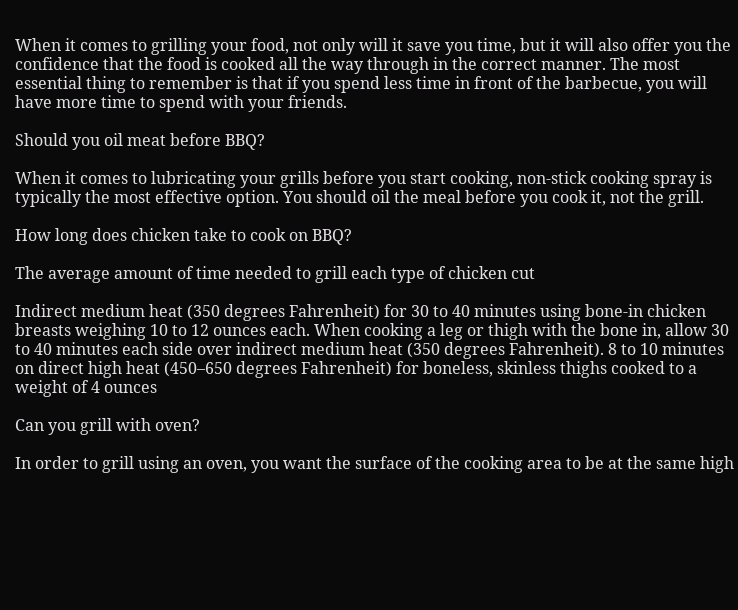When it comes to grilling your food, not only will it save you time, but it will also offer you the confidence that the food is cooked all the way through in the correct manner. The most essential thing to remember is that if you spend less time in front of the barbecue, you will have more time to spend with your friends.

Should you oil meat before BBQ?

When it comes to lubricating your grills before you start cooking, non-stick cooking spray is typically the most effective option. You should oil the meal before you cook it, not the grill.

How long does chicken take to cook on BBQ?

The average amount of time needed to grill each type of chicken cut

Indirect medium heat (350 degrees Fahrenheit) for 30 to 40 minutes using bone-in chicken breasts weighing 10 to 12 ounces each. When cooking a leg or thigh with the bone in, allow 30 to 40 minutes each side over indirect medium heat (350 degrees Fahrenheit). 8 to 10 minutes on direct high heat (450–650 degrees Fahrenheit) for boneless, skinless thighs cooked to a weight of 4 ounces

Can you grill with oven?

In order to grill using an oven, you want the surface of the cooking area to be at the same high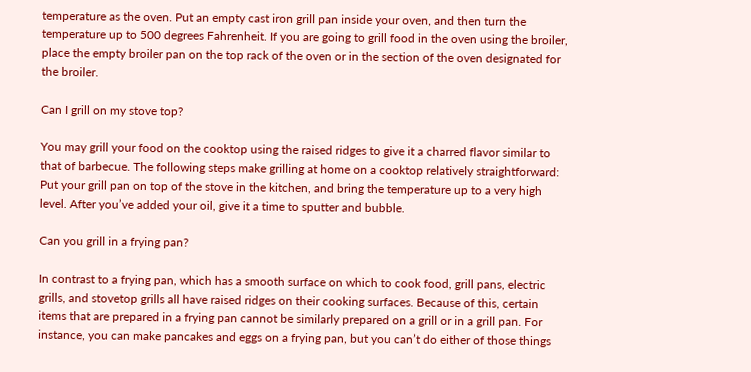temperature as the oven. Put an empty cast iron grill pan inside your oven, and then turn the temperature up to 500 degrees Fahrenheit. If you are going to grill food in the oven using the broiler, place the empty broiler pan on the top rack of the oven or in the section of the oven designated for the broiler.

Can I grill on my stove top?

You may grill your food on the cooktop using the raised ridges to give it a charred flavor similar to that of barbecue. The following steps make grilling at home on a cooktop relatively straightforward: Put your grill pan on top of the stove in the kitchen, and bring the temperature up to a very high level. After you’ve added your oil, give it a time to sputter and bubble.

Can you grill in a frying pan?

In contrast to a frying pan, which has a smooth surface on which to cook food, grill pans, electric grills, and stovetop grills all have raised ridges on their cooking surfaces. Because of this, certain items that are prepared in a frying pan cannot be similarly prepared on a grill or in a grill pan. For instance, you can make pancakes and eggs on a frying pan, but you can’t do either of those things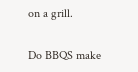on a grill.

Do BBQS make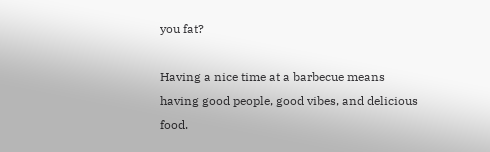you fat?

Having a nice time at a barbecue means having good people, good vibes, and delicious food.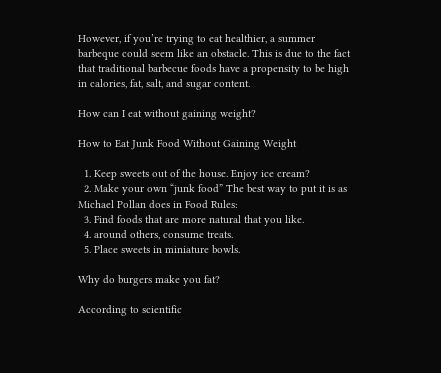However, if you’re trying to eat healthier, a summer barbeque could seem like an obstacle. This is due to the fact that traditional barbecue foods have a propensity to be high in calories, fat, salt, and sugar content.

How can I eat without gaining weight?

How to Eat Junk Food Without Gaining Weight

  1. Keep sweets out of the house. Enjoy ice cream?
  2. Make your own “junk food” The best way to put it is as Michael Pollan does in Food Rules:
  3. Find foods that are more natural that you like.
  4. around others, consume treats.
  5. Place sweets in miniature bowls.

Why do burgers make you fat?

According to scientific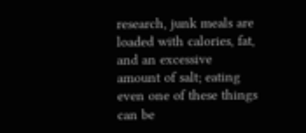research, junk meals are loaded with calories, fat, and an excessive amount of salt; eating even one of these things can be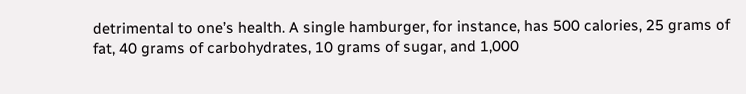detrimental to one’s health. A single hamburger, for instance, has 500 calories, 25 grams of fat, 40 grams of carbohydrates, 10 grams of sugar, and 1,000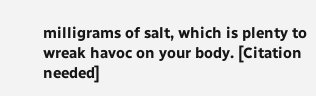milligrams of salt, which is plenty to wreak havoc on your body. [Citation needed]